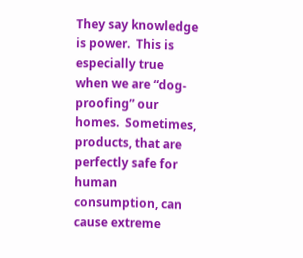They say knowledge is power.  This is especially true when we are “dog-proofing” our homes.  Sometimes, products, that are perfectly safe for human consumption, can cause extreme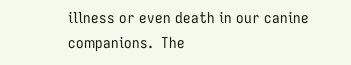illness or even death in our canine companions.  The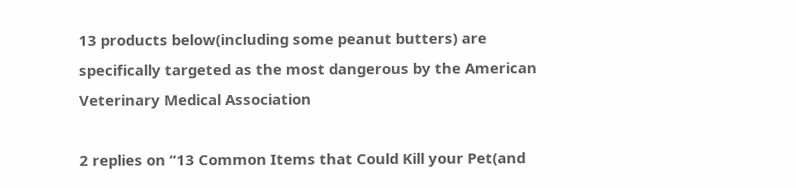13 products below(including some peanut butters) are specifically targeted as the most dangerous by the American Veterinary Medical Association

2 replies on “13 Common Items that Could Kill your Pet(and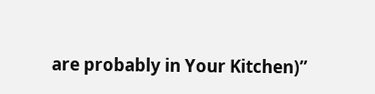are probably in Your Kitchen)”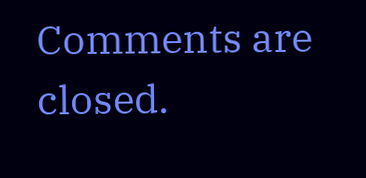Comments are closed.